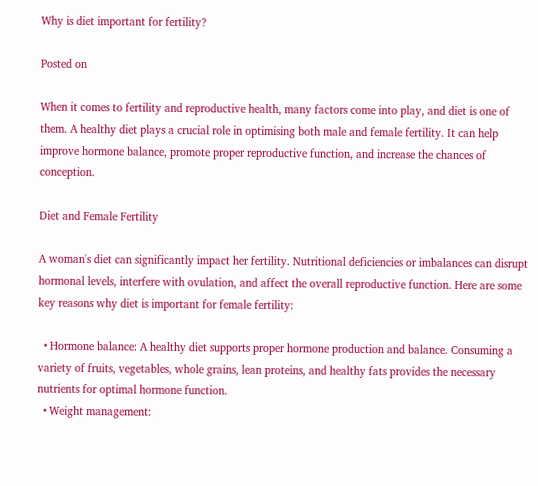Why is diet important for fertility?

Posted on

When it comes to fertility and reproductive health, many factors come into play, and diet is one of them. A healthy diet plays a crucial role in optimising both male and female fertility. It can help improve hormone balance, promote proper reproductive function, and increase the chances of conception.

Diet and Female Fertility

A woman's diet can significantly impact her fertility. Nutritional deficiencies or imbalances can disrupt hormonal levels, interfere with ovulation, and affect the overall reproductive function. Here are some key reasons why diet is important for female fertility:

  • Hormone balance: A healthy diet supports proper hormone production and balance. Consuming a variety of fruits, vegetables, whole grains, lean proteins, and healthy fats provides the necessary nutrients for optimal hormone function.
  • Weight management: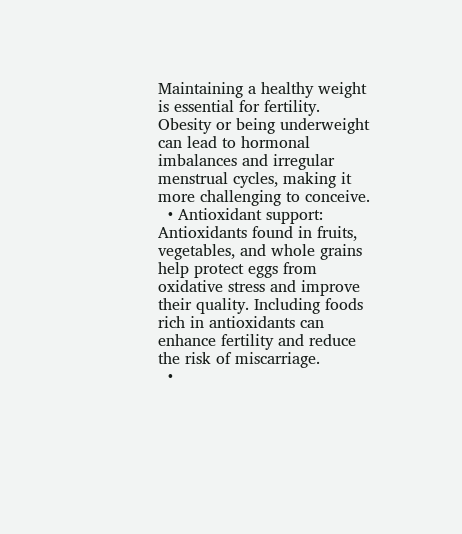Maintaining a healthy weight is essential for fertility. Obesity or being underweight can lead to hormonal imbalances and irregular menstrual cycles, making it more challenging to conceive.
  • Antioxidant support: Antioxidants found in fruits, vegetables, and whole grains help protect eggs from oxidative stress and improve their quality. Including foods rich in antioxidants can enhance fertility and reduce the risk of miscarriage.
  •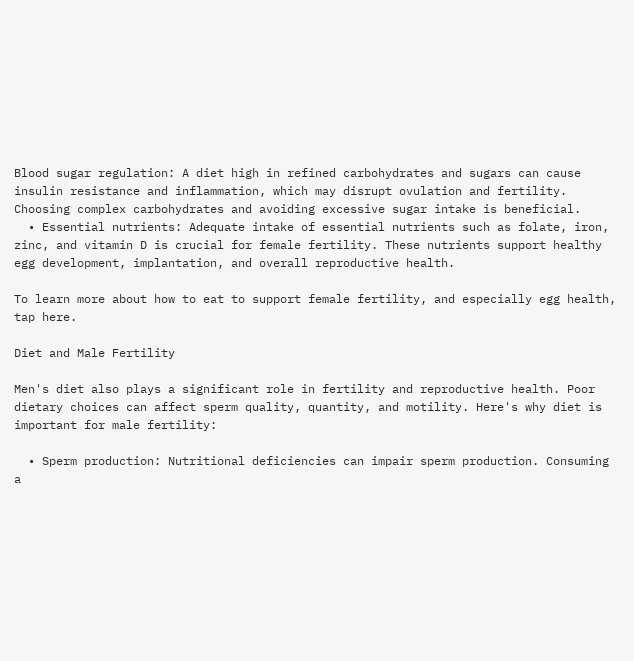Blood sugar regulation: A diet high in refined carbohydrates and sugars can cause insulin resistance and inflammation, which may disrupt ovulation and fertility. Choosing complex carbohydrates and avoiding excessive sugar intake is beneficial.
  • Essential nutrients: Adequate intake of essential nutrients such as folate, iron, zinc, and vitamin D is crucial for female fertility. These nutrients support healthy egg development, implantation, and overall reproductive health.

To learn more about how to eat to support female fertility, and especially egg health, tap here.

Diet and Male Fertility

Men's diet also plays a significant role in fertility and reproductive health. Poor dietary choices can affect sperm quality, quantity, and motility. Here's why diet is important for male fertility:

  • Sperm production: Nutritional deficiencies can impair sperm production. Consuming a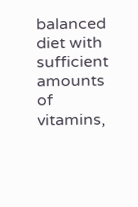balanced diet with sufficient amounts of vitamins,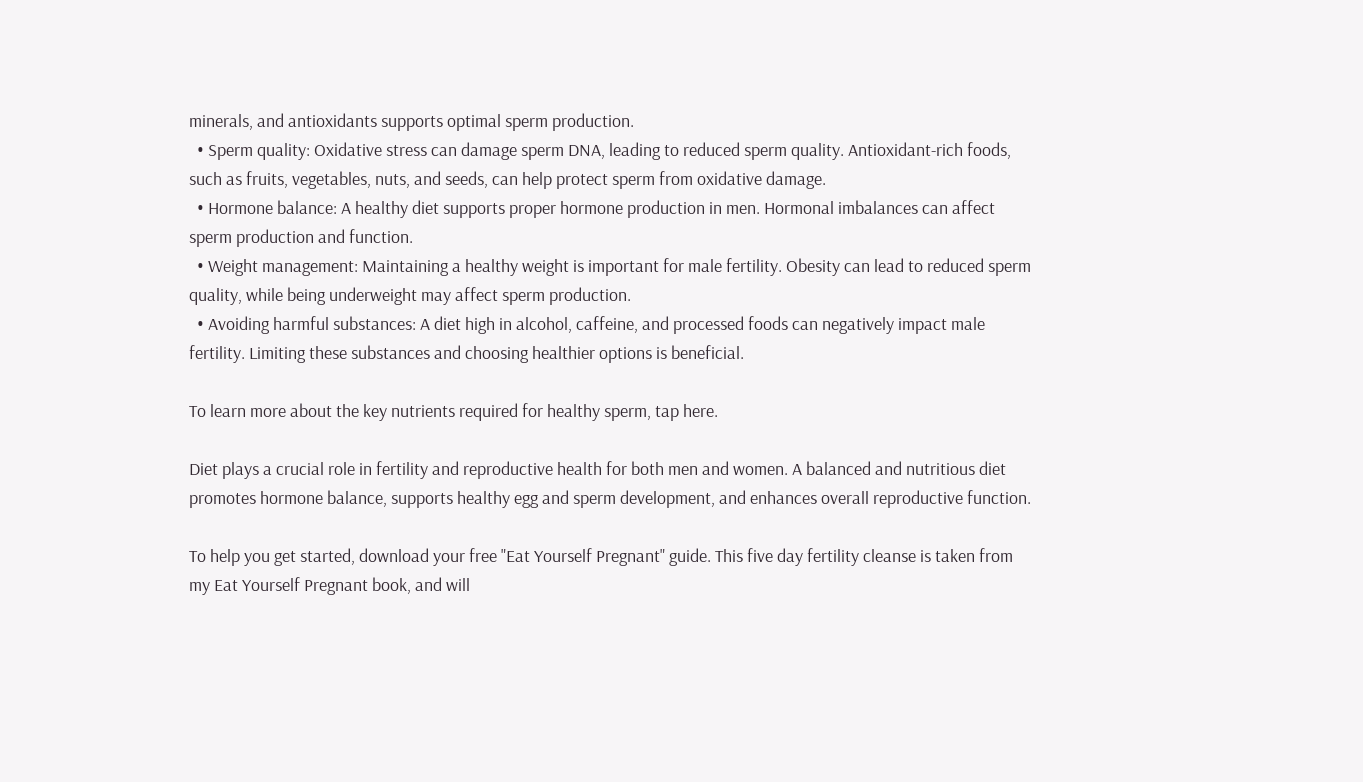minerals, and antioxidants supports optimal sperm production.
  • Sperm quality: Oxidative stress can damage sperm DNA, leading to reduced sperm quality. Antioxidant-rich foods, such as fruits, vegetables, nuts, and seeds, can help protect sperm from oxidative damage.
  • Hormone balance: A healthy diet supports proper hormone production in men. Hormonal imbalances can affect sperm production and function.
  • Weight management: Maintaining a healthy weight is important for male fertility. Obesity can lead to reduced sperm quality, while being underweight may affect sperm production.
  • Avoiding harmful substances: A diet high in alcohol, caffeine, and processed foods can negatively impact male fertility. Limiting these substances and choosing healthier options is beneficial.

To learn more about the key nutrients required for healthy sperm, tap here.

Diet plays a crucial role in fertility and reproductive health for both men and women. A balanced and nutritious diet promotes hormone balance, supports healthy egg and sperm development, and enhances overall reproductive function.

To help you get started, download your free "Eat Yourself Pregnant" guide. This five day fertility cleanse is taken from my Eat Yourself Pregnant book, and will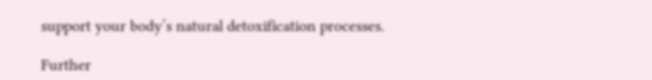support your body’s natural detoxification processes.

Further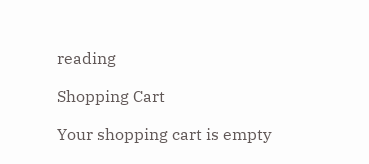reading

Shopping Cart

Your shopping cart is empty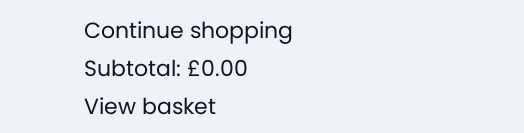Continue shopping
Subtotal: £0.00
View basket